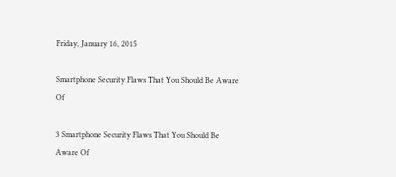Friday, January 16, 2015

Smartphone Security Flaws That You Should Be Aware Of

3 Smartphone Security Flaws That You Should Be Aware Of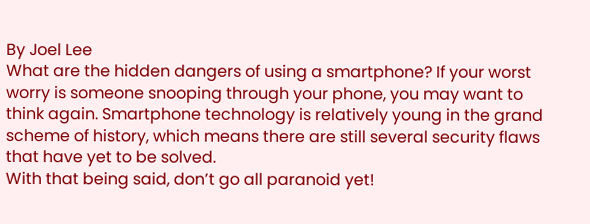By Joel Lee
What are the hidden dangers of using a smartphone? If your worst worry is someone snooping through your phone, you may want to think again. Smartphone technology is relatively young in the grand scheme of history, which means there are still several security flaws that have yet to be solved.
With that being said, don’t go all paranoid yet!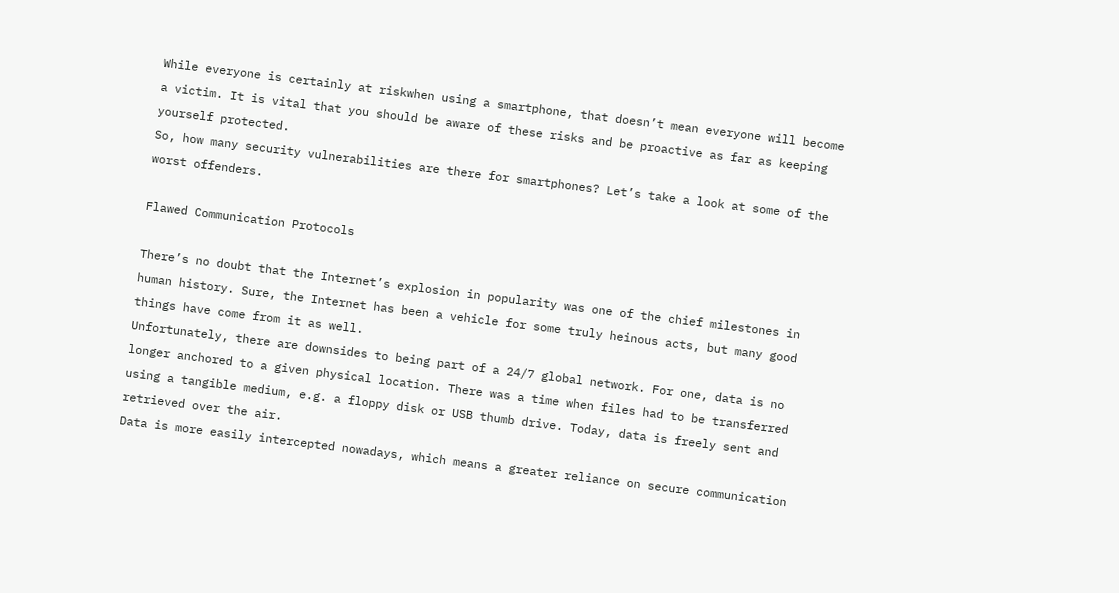While everyone is certainly at riskwhen using a smartphone, that doesn’t mean everyone will become a victim. It is vital that you should be aware of these risks and be proactive as far as keeping yourself protected.
So, how many security vulnerabilities are there for smartphones? Let’s take a look at some of the worst offenders.

Flawed Communication Protocols

There’s no doubt that the Internet’s explosion in popularity was one of the chief milestones in human history. Sure, the Internet has been a vehicle for some truly heinous acts, but many good things have come from it as well.
Unfortunately, there are downsides to being part of a 24/7 global network. For one, data is no longer anchored to a given physical location. There was a time when files had to be transferred using a tangible medium, e.g. a floppy disk or USB thumb drive. Today, data is freely sent and retrieved over the air.
Data is more easily intercepted nowadays, which means a greater reliance on secure communication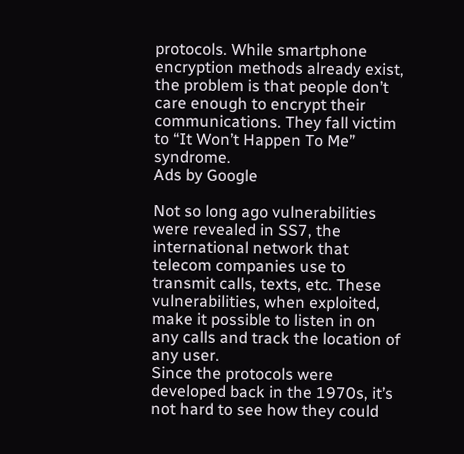protocols. While smartphone encryption methods already exist, the problem is that people don’t care enough to encrypt their communications. They fall victim to “It Won’t Happen To Me” syndrome.
Ads by Google

Not so long ago vulnerabilities were revealed in SS7, the international network that telecom companies use to transmit calls, texts, etc. These vulnerabilities, when exploited, make it possible to listen in on any calls and track the location of any user.
Since the protocols were developed back in the 1970s, it’s not hard to see how they could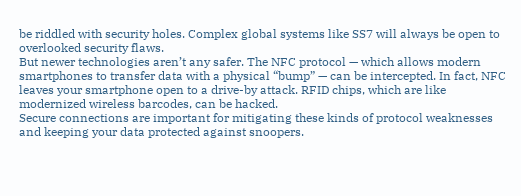be riddled with security holes. Complex global systems like SS7 will always be open to overlooked security flaws.
But newer technologies aren’t any safer. The NFC protocol — which allows modern smartphones to transfer data with a physical “bump” — can be intercepted. In fact, NFC leaves your smartphone open to a drive-by attack. RFID chips, which are like modernized wireless barcodes, can be hacked.
Secure connections are important for mitigating these kinds of protocol weaknesses and keeping your data protected against snoopers.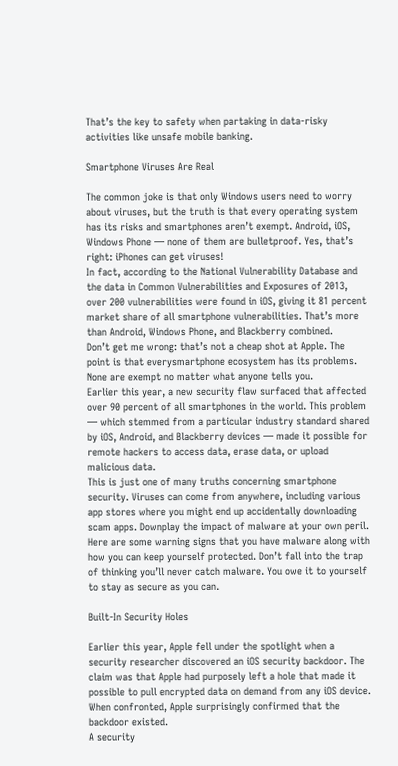That’s the key to safety when partaking in data-risky activities like unsafe mobile banking.

Smartphone Viruses Are Real

The common joke is that only Windows users need to worry about viruses, but the truth is that every operating system has its risks and smartphones aren’t exempt. Android, iOS, Windows Phone — none of them are bulletproof. Yes, that’s right: iPhones can get viruses!
In fact, according to the National Vulnerability Database and the data in Common Vulnerabilities and Exposures of 2013, over 200 vulnerabilities were found in iOS, giving it 81 percent market share of all smartphone vulnerabilities. That’s more than Android, Windows Phone, and Blackberry combined.
Don’t get me wrong: that’s not a cheap shot at Apple. The point is that everysmartphone ecosystem has its problems. None are exempt no matter what anyone tells you.
Earlier this year, a new security flaw surfaced that affected over 90 percent of all smartphones in the world. This problem — which stemmed from a particular industry standard shared by iOS, Android, and Blackberry devices — made it possible for remote hackers to access data, erase data, or upload malicious data.
This is just one of many truths concerning smartphone security. Viruses can come from anywhere, including various app stores where you might end up accidentally downloading scam apps. Downplay the impact of malware at your own peril.
Here are some warning signs that you have malware along with how you can keep yourself protected. Don’t fall into the trap of thinking you’ll never catch malware. You owe it to yourself to stay as secure as you can.

Built-In Security Holes

Earlier this year, Apple fell under the spotlight when a security researcher discovered an iOS security backdoor. The claim was that Apple had purposely left a hole that made it possible to pull encrypted data on demand from any iOS device. When confronted, Apple surprisingly confirmed that the backdoor existed.
A security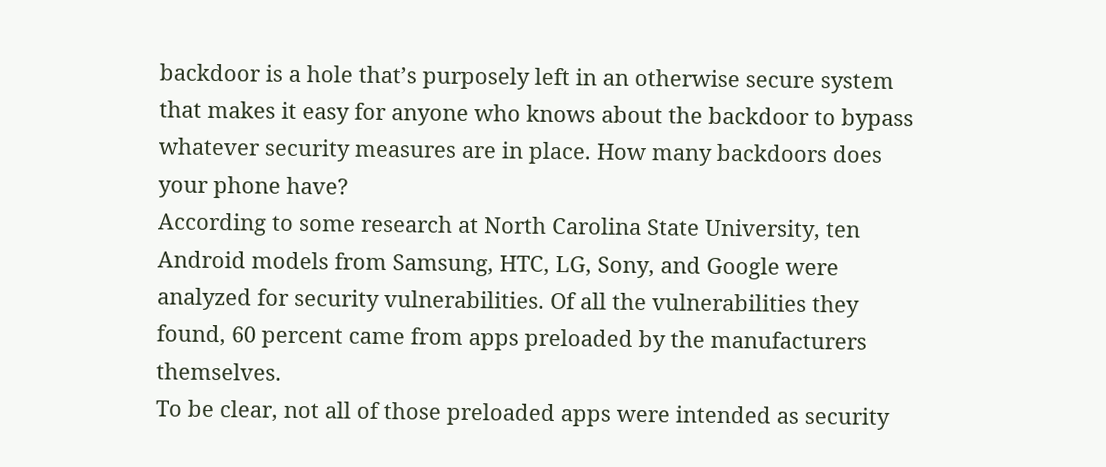backdoor is a hole that’s purposely left in an otherwise secure system that makes it easy for anyone who knows about the backdoor to bypass whatever security measures are in place. How many backdoors does your phone have?
According to some research at North Carolina State University, ten Android models from Samsung, HTC, LG, Sony, and Google were analyzed for security vulnerabilities. Of all the vulnerabilities they found, 60 percent came from apps preloaded by the manufacturers themselves.
To be clear, not all of those preloaded apps were intended as security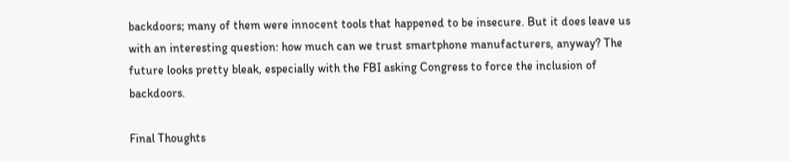backdoors; many of them were innocent tools that happened to be insecure. But it does leave us with an interesting question: how much can we trust smartphone manufacturers, anyway? The future looks pretty bleak, especially with the FBI asking Congress to force the inclusion of backdoors.

Final Thoughts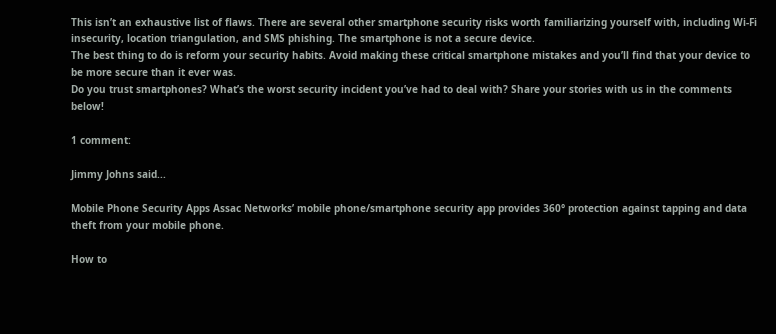This isn’t an exhaustive list of flaws. There are several other smartphone security risks worth familiarizing yourself with, including Wi-Fi insecurity, location triangulation, and SMS phishing. The smartphone is not a secure device.
The best thing to do is reform your security habits. Avoid making these critical smartphone mistakes and you’ll find that your device to be more secure than it ever was.
Do you trust smartphones? What’s the worst security incident you’ve had to deal with? Share your stories with us in the comments below!

1 comment:

Jimmy Johns said...

Mobile Phone Security Apps Assac Networks’ mobile phone/smartphone security app provides 360° protection against tapping and data theft from your mobile phone.

How to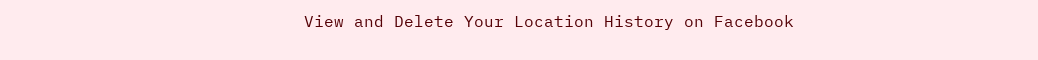View and Delete Your Location History on Facebook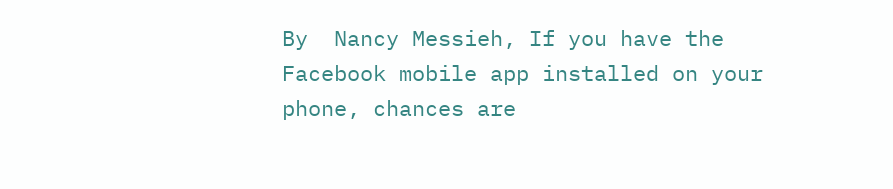By  Nancy Messieh, If you have the Facebook mobile app installed on your phone, chances are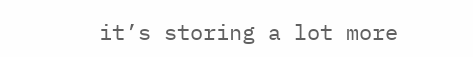it’s storing a lot more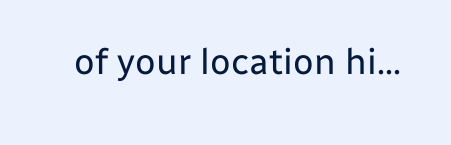of your location hi...